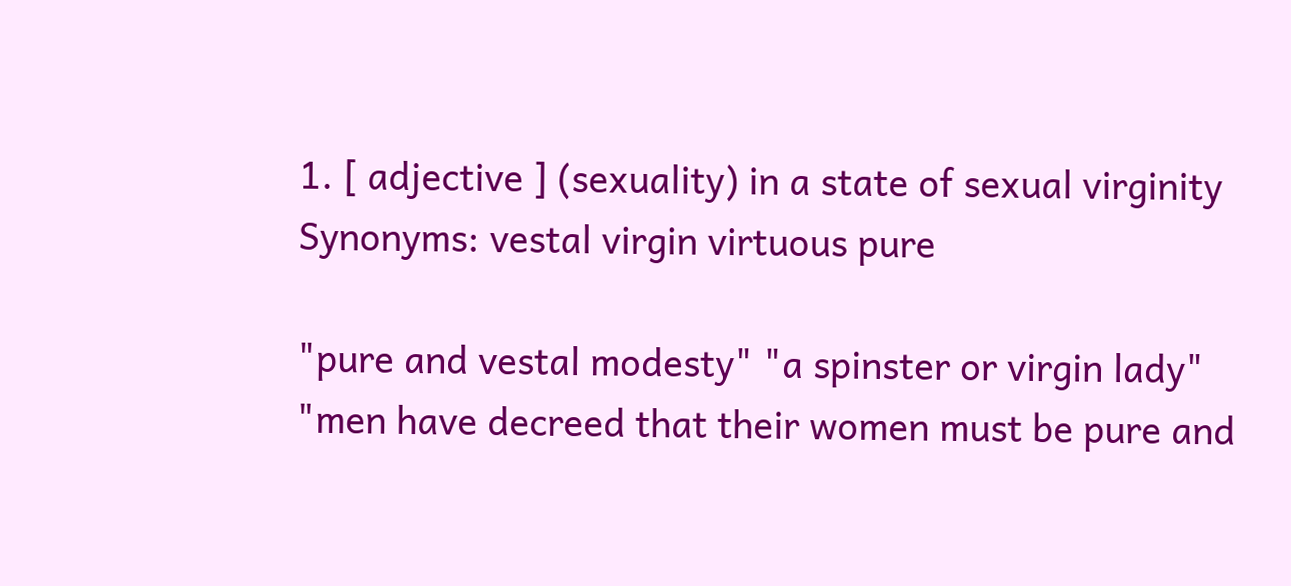1. [ adjective ] (sexuality) in a state of sexual virginity
Synonyms: vestal virgin virtuous pure

"pure and vestal modesty" "a spinster or virgin lady" "men have decreed that their women must be pure and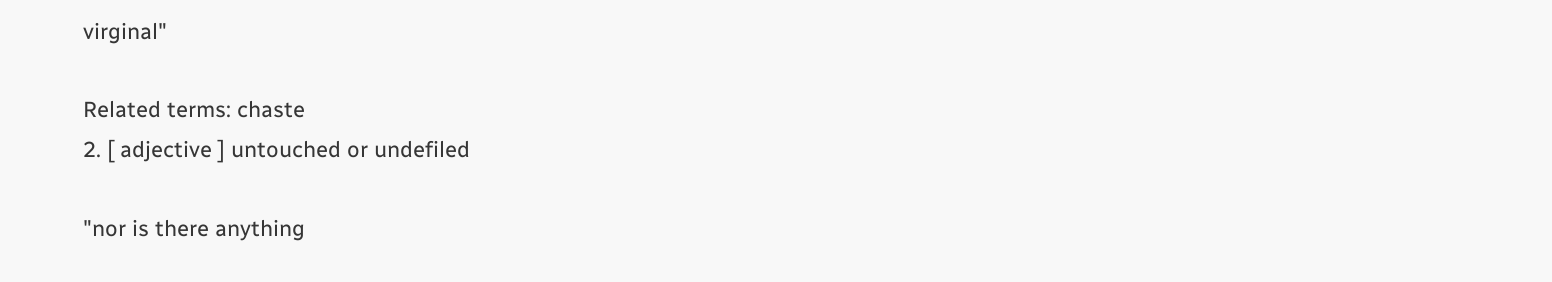virginal"

Related terms: chaste
2. [ adjective ] untouched or undefiled

"nor is there anything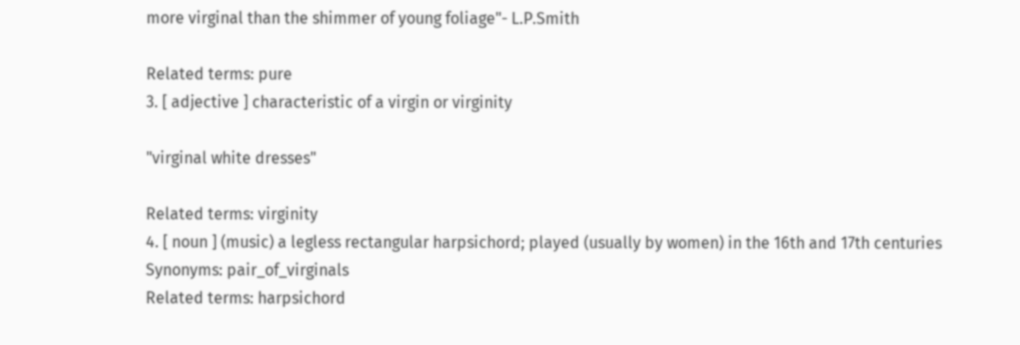more virginal than the shimmer of young foliage"- L.P.Smith

Related terms: pure
3. [ adjective ] characteristic of a virgin or virginity

"virginal white dresses"

Related terms: virginity
4. [ noun ] (music) a legless rectangular harpsichord; played (usually by women) in the 16th and 17th centuries
Synonyms: pair_of_virginals
Related terms: harpsichord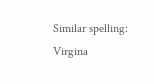Similar spelling:   Virgina